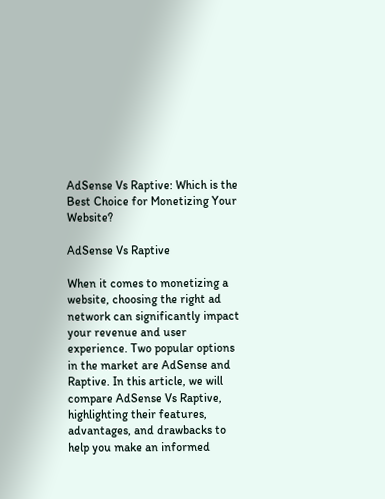AdSense Vs Raptive: Which is the Best Choice for Monetizing Your Website?

AdSense Vs Raptive

When it comes to monetizing a website, choosing the right ad network can significantly impact your revenue and user experience. Two popular options in the market are AdSense and Raptive. In this article, we will compare AdSense Vs Raptive, highlighting their features, advantages, and drawbacks to help you make an informed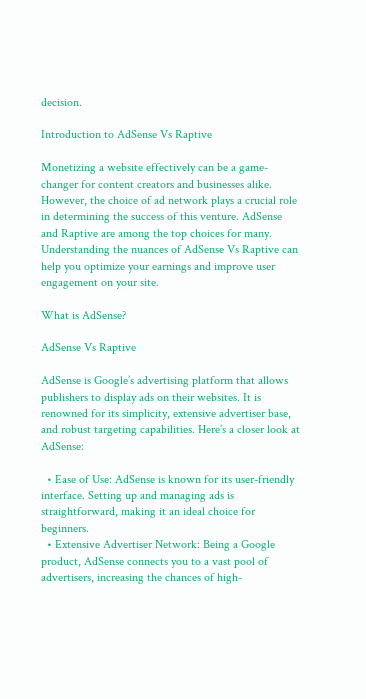decision.

Introduction to AdSense Vs Raptive

Monetizing a website effectively can be a game-changer for content creators and businesses alike. However, the choice of ad network plays a crucial role in determining the success of this venture. AdSense and Raptive are among the top choices for many. Understanding the nuances of AdSense Vs Raptive can help you optimize your earnings and improve user engagement on your site.

What is AdSense?

AdSense Vs Raptive

AdSense is Google’s advertising platform that allows publishers to display ads on their websites. It is renowned for its simplicity, extensive advertiser base, and robust targeting capabilities. Here’s a closer look at AdSense:

  • Ease of Use: AdSense is known for its user-friendly interface. Setting up and managing ads is straightforward, making it an ideal choice for beginners.
  • Extensive Advertiser Network: Being a Google product, AdSense connects you to a vast pool of advertisers, increasing the chances of high-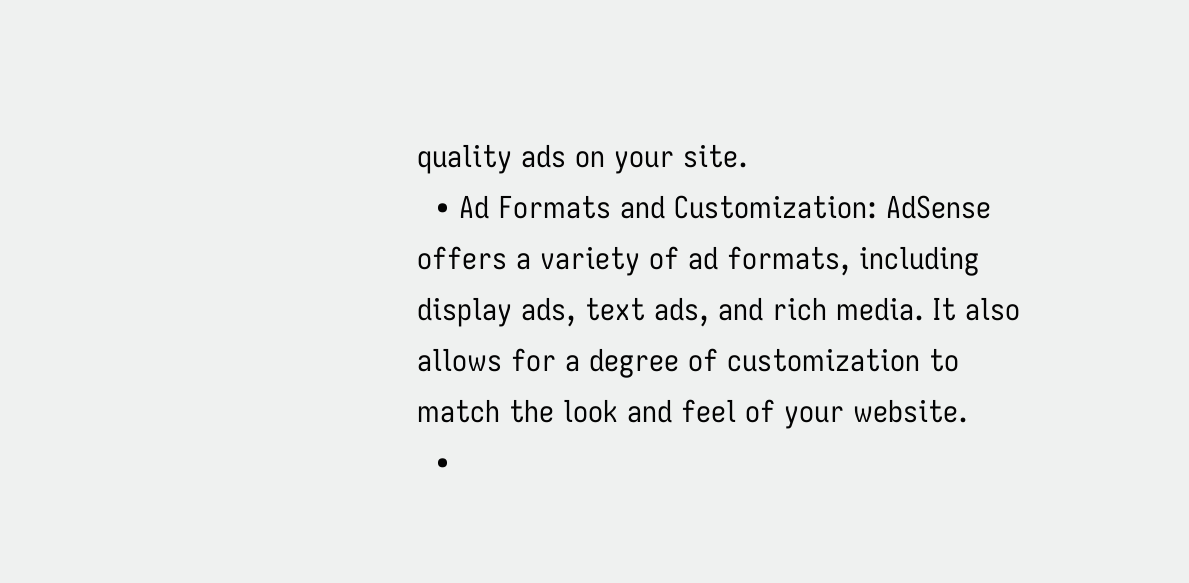quality ads on your site.
  • Ad Formats and Customization: AdSense offers a variety of ad formats, including display ads, text ads, and rich media. It also allows for a degree of customization to match the look and feel of your website.
  •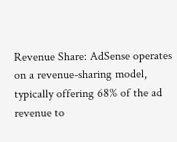Revenue Share: AdSense operates on a revenue-sharing model, typically offering 68% of the ad revenue to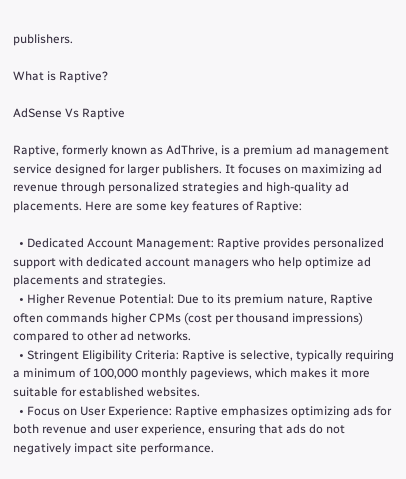publishers.

What is Raptive?

AdSense Vs Raptive

Raptive, formerly known as AdThrive, is a premium ad management service designed for larger publishers. It focuses on maximizing ad revenue through personalized strategies and high-quality ad placements. Here are some key features of Raptive:

  • Dedicated Account Management: Raptive provides personalized support with dedicated account managers who help optimize ad placements and strategies.
  • Higher Revenue Potential: Due to its premium nature, Raptive often commands higher CPMs (cost per thousand impressions) compared to other ad networks.
  • Stringent Eligibility Criteria: Raptive is selective, typically requiring a minimum of 100,000 monthly pageviews, which makes it more suitable for established websites.
  • Focus on User Experience: Raptive emphasizes optimizing ads for both revenue and user experience, ensuring that ads do not negatively impact site performance.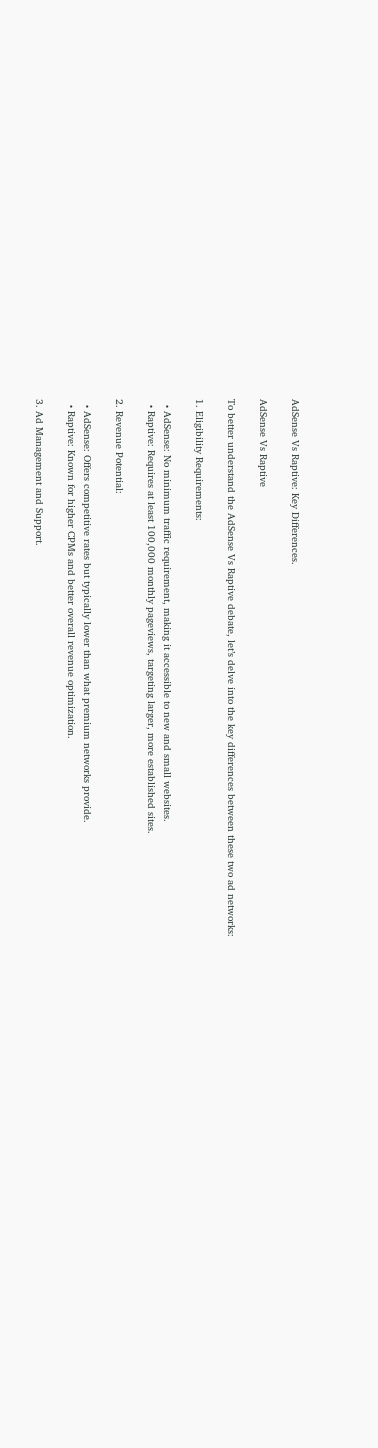AdSense Vs Raptive: Key Differences.

AdSense Vs Raptive

To better understand the AdSense Vs Raptive debate, let’s delve into the key differences between these two ad networks:

1. Eligibility Requirements:

  • AdSense: No minimum traffic requirement, making it accessible to new and small websites.
  • Raptive: Requires at least 100,000 monthly pageviews, targeting larger, more established sites.

2. Revenue Potential:

  • AdSense: Offers competitive rates but typically lower than what premium networks provide.
  • Raptive: Known for higher CPMs and better overall revenue optimization.

3. Ad Management and Support.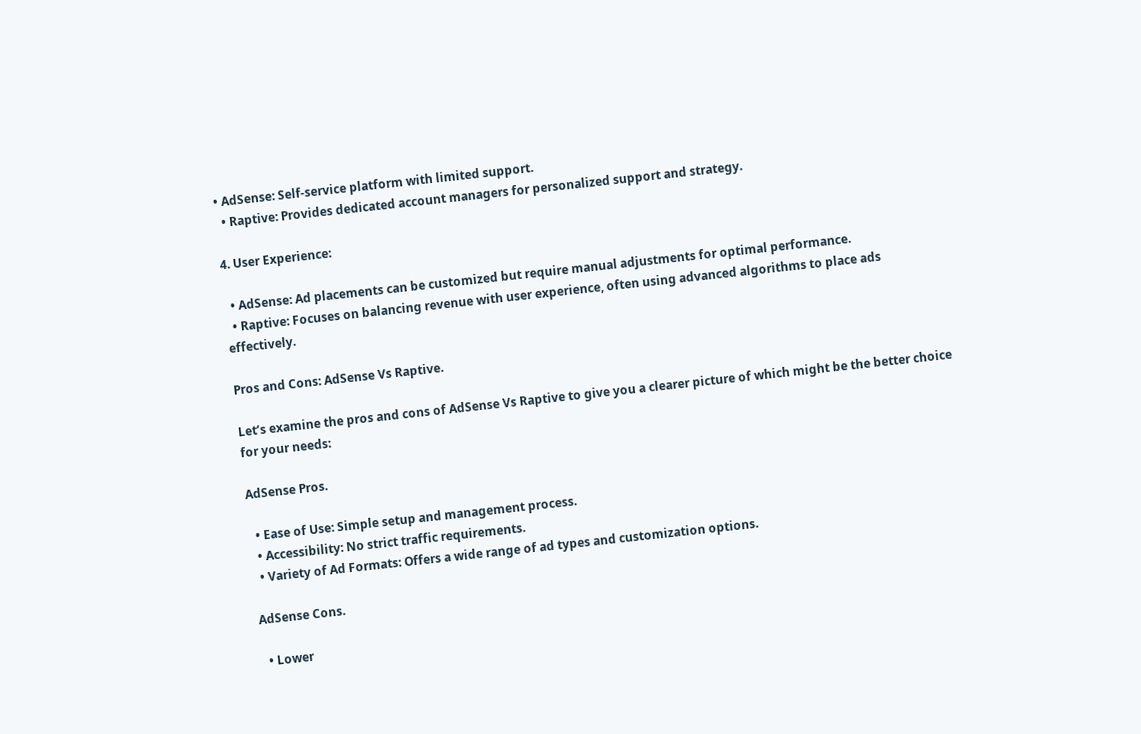• AdSense: Self-service platform with limited support.
  • Raptive: Provides dedicated account managers for personalized support and strategy.

4. User Experience:

  • AdSense: Ad placements can be customized but require manual adjustments for optimal performance.
  • Raptive: Focuses on balancing revenue with user experience, often using advanced algorithms to place ads effectively.

Pros and Cons: AdSense Vs Raptive.

Let’s examine the pros and cons of AdSense Vs Raptive to give you a clearer picture of which might be the better choice for your needs:

AdSense Pros.

  • Ease of Use: Simple setup and management process.
  • Accessibility: No strict traffic requirements.
  • Variety of Ad Formats: Offers a wide range of ad types and customization options.

AdSense Cons.

  • Lower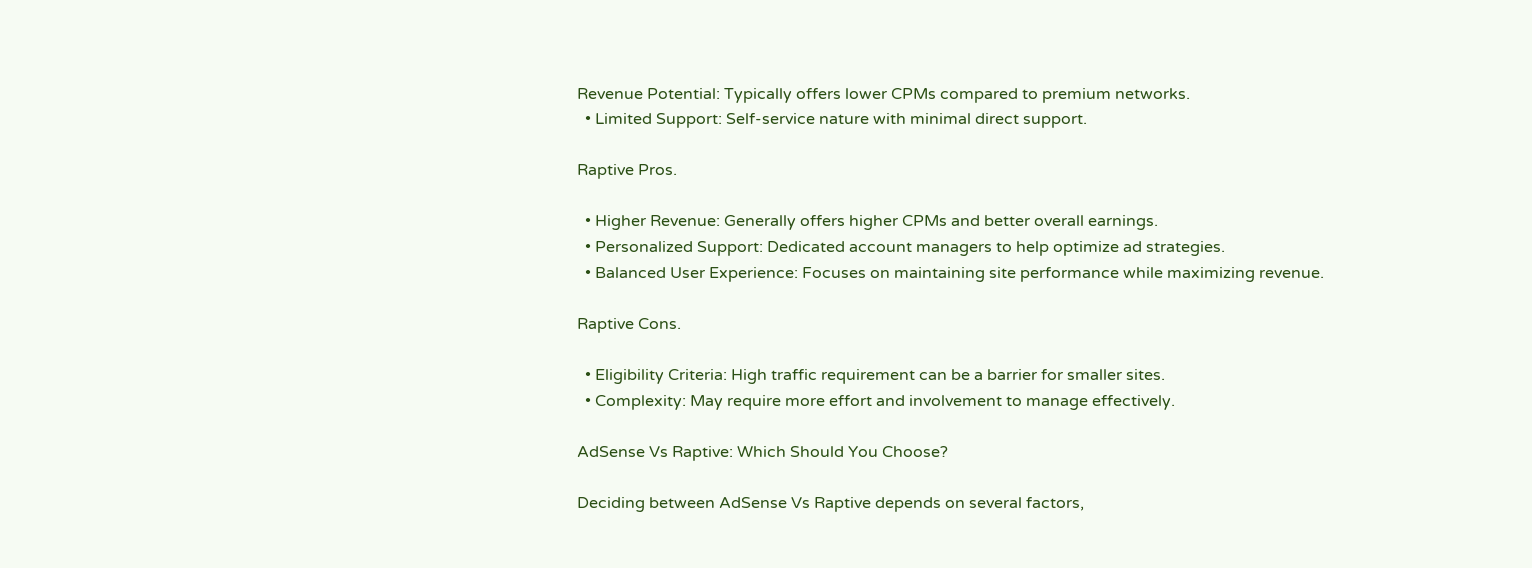Revenue Potential: Typically offers lower CPMs compared to premium networks.
  • Limited Support: Self-service nature with minimal direct support.

Raptive Pros.

  • Higher Revenue: Generally offers higher CPMs and better overall earnings.
  • Personalized Support: Dedicated account managers to help optimize ad strategies.
  • Balanced User Experience: Focuses on maintaining site performance while maximizing revenue.

Raptive Cons.

  • Eligibility Criteria: High traffic requirement can be a barrier for smaller sites.
  • Complexity: May require more effort and involvement to manage effectively.

AdSense Vs Raptive: Which Should You Choose?

Deciding between AdSense Vs Raptive depends on several factors,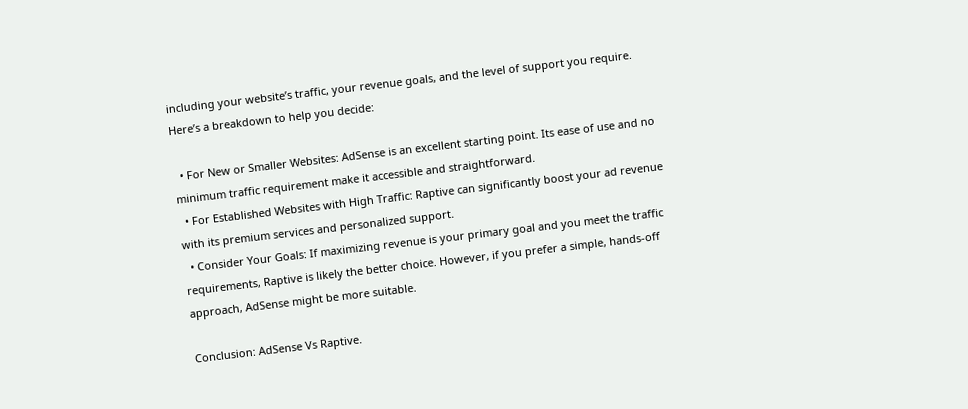including your website’s traffic, your revenue goals, and the level of support you require. Here’s a breakdown to help you decide:

  • For New or Smaller Websites: AdSense is an excellent starting point. Its ease of use and no minimum traffic requirement make it accessible and straightforward.
  • For Established Websites with High Traffic: Raptive can significantly boost your ad revenue with its premium services and personalized support.
  • Consider Your Goals: If maximizing revenue is your primary goal and you meet the traffic requirements, Raptive is likely the better choice. However, if you prefer a simple, hands-off approach, AdSense might be more suitable.

Conclusion: AdSense Vs Raptive.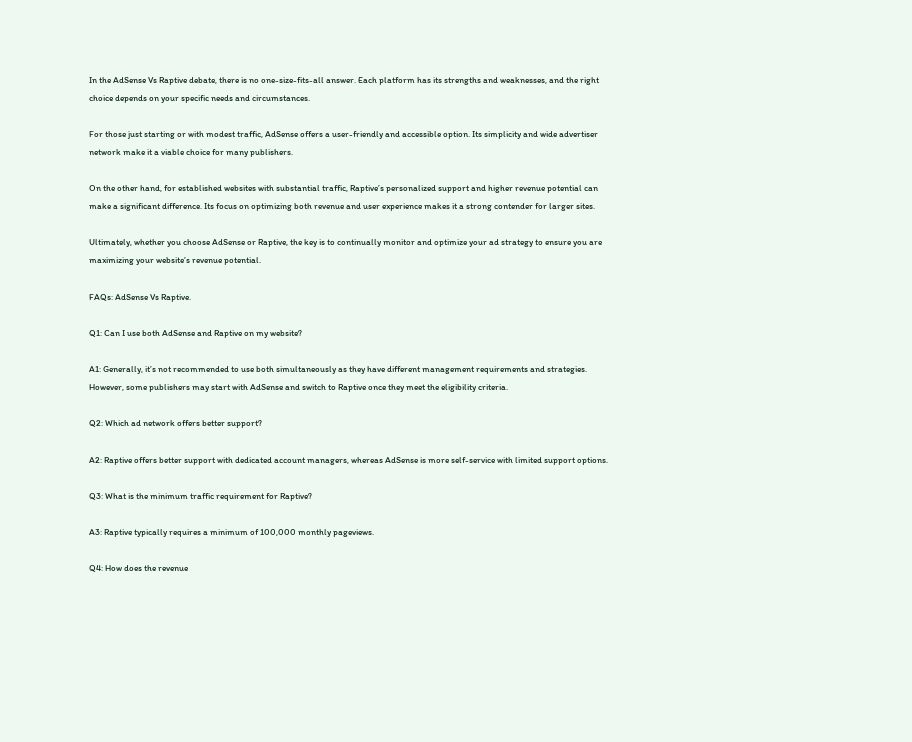In the AdSense Vs Raptive debate, there is no one-size-fits-all answer. Each platform has its strengths and weaknesses, and the right choice depends on your specific needs and circumstances.

For those just starting or with modest traffic, AdSense offers a user-friendly and accessible option. Its simplicity and wide advertiser network make it a viable choice for many publishers.

On the other hand, for established websites with substantial traffic, Raptive’s personalized support and higher revenue potential can make a significant difference. Its focus on optimizing both revenue and user experience makes it a strong contender for larger sites.

Ultimately, whether you choose AdSense or Raptive, the key is to continually monitor and optimize your ad strategy to ensure you are maximizing your website’s revenue potential.

FAQs: AdSense Vs Raptive.

Q1: Can I use both AdSense and Raptive on my website?

A1: Generally, it’s not recommended to use both simultaneously as they have different management requirements and strategies. However, some publishers may start with AdSense and switch to Raptive once they meet the eligibility criteria.

Q2: Which ad network offers better support?

A2: Raptive offers better support with dedicated account managers, whereas AdSense is more self-service with limited support options.

Q3: What is the minimum traffic requirement for Raptive?

A3: Raptive typically requires a minimum of 100,000 monthly pageviews.

Q4: How does the revenue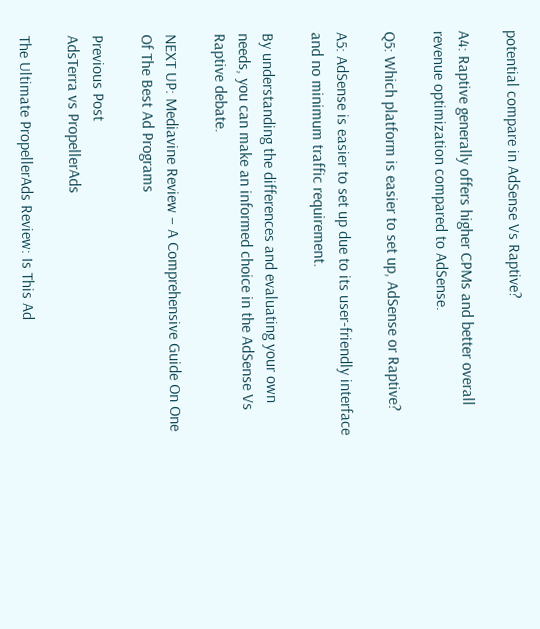potential compare in AdSense Vs Raptive?

A4: Raptive generally offers higher CPMs and better overall revenue optimization compared to AdSense.

Q5: Which platform is easier to set up, AdSense or Raptive?

A5: AdSense is easier to set up due to its user-friendly interface and no minimum traffic requirement.

By understanding the differences and evaluating your own needs, you can make an informed choice in the AdSense Vs Raptive debate.

NEXT UP: Mediavine Review – A Comprehensive Guide On One Of The Best Ad Programs

Previous Post
AdsTerra vs PropellerAds

The Ultimate PropellerAds Review: Is This Ad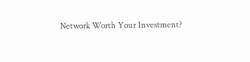Network Worth Your Investment?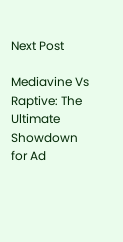Next Post

Mediavine Vs Raptive: The Ultimate Showdown for Ad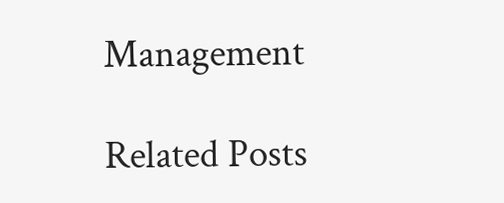Management

Related Posts